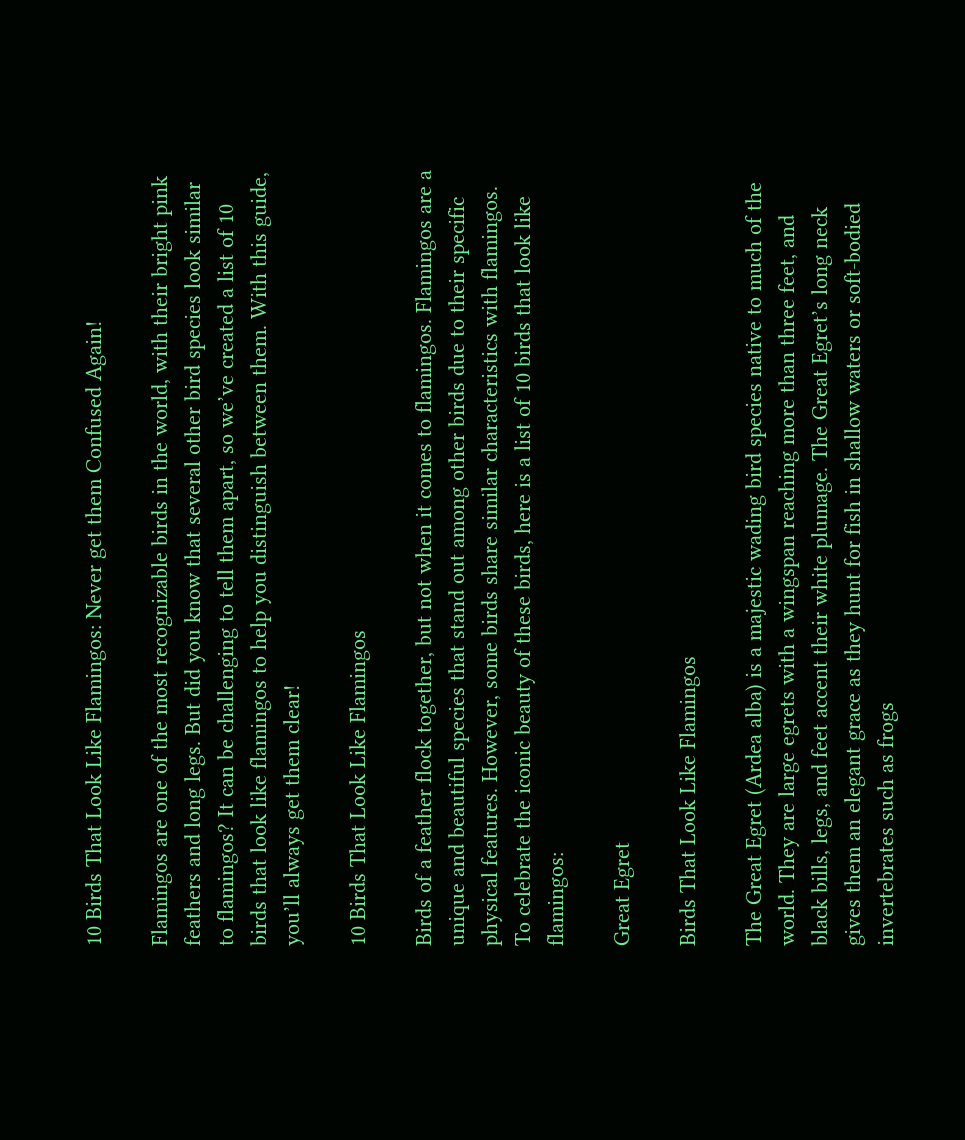10 Birds That Look Like Flamingos: Never get them Confused Again!

Flamingos are one of the most recognizable birds in the world, with their bright pink feathers and long legs. But did you know that several other bird species look similar to flamingos? It can be challenging to tell them apart, so we’ve created a list of 10 birds that look like flamingos to help you distinguish between them. With this guide, you’ll always get them clear!

10 Birds That Look Like Flamingos

Birds of a feather flock together, but not when it comes to flamingos. Flamingos are a unique and beautiful species that stand out among other birds due to their specific physical features. However, some birds share similar characteristics with flamingos. To celebrate the iconic beauty of these birds, here is a list of 10 birds that look like flamingos:

Great Egret

Birds That Look Like Flamingos

The Great Egret (Ardea alba) is a majestic wading bird species native to much of the world. They are large egrets with a wingspan reaching more than three feet, and black bills, legs, and feet accent their white plumage. The Great Egret’s long neck gives them an elegant grace as they hunt for fish in shallow waters or soft-bodied invertebrates such as frogs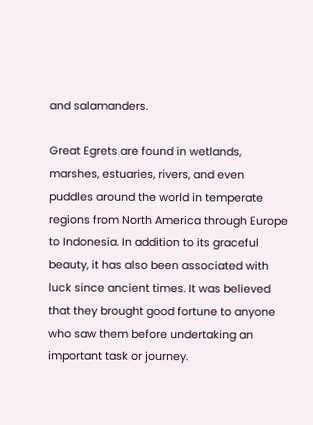and salamanders.

Great Egrets are found in wetlands, marshes, estuaries, rivers, and even puddles around the world in temperate regions from North America through Europe to Indonesia. In addition to its graceful beauty, it has also been associated with luck since ancient times. It was believed that they brought good fortune to anyone who saw them before undertaking an important task or journey.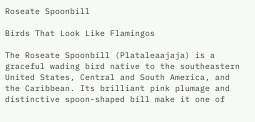Roseate Spoonbill

Birds That Look Like Flamingos

The Roseate Spoonbill (Plataleaajaja) is a graceful wading bird native to the southeastern United States, Central and South America, and the Caribbean. Its brilliant pink plumage and distinctive spoon-shaped bill make it one of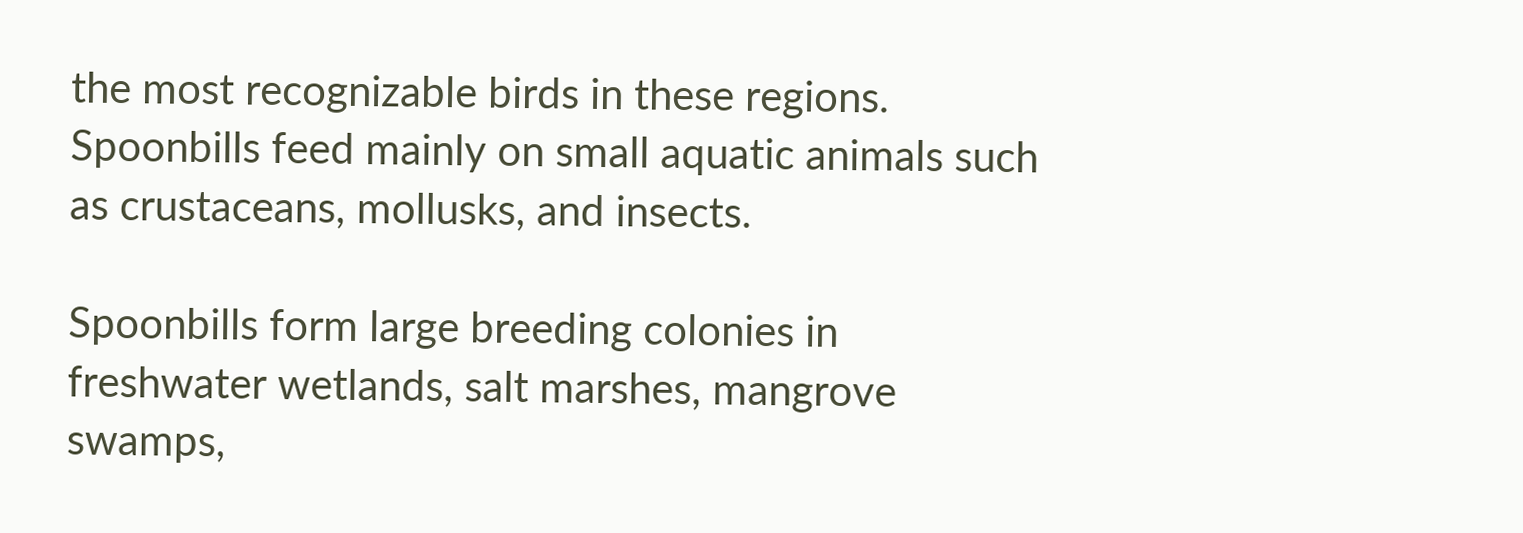the most recognizable birds in these regions. Spoonbills feed mainly on small aquatic animals such as crustaceans, mollusks, and insects.

Spoonbills form large breeding colonies in freshwater wetlands, salt marshes, mangrove swamps,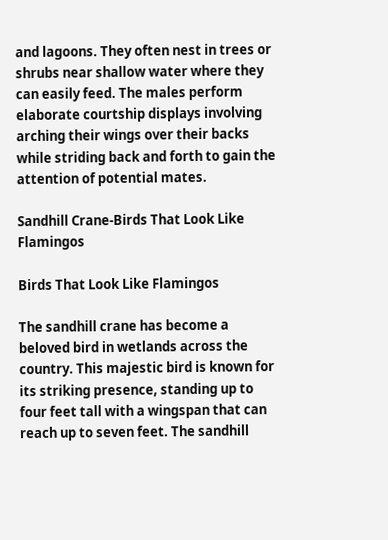and lagoons. They often nest in trees or shrubs near shallow water where they can easily feed. The males perform elaborate courtship displays involving arching their wings over their backs while striding back and forth to gain the attention of potential mates.

Sandhill Crane-Birds That Look Like Flamingos

Birds That Look Like Flamingos

The sandhill crane has become a beloved bird in wetlands across the country. This majestic bird is known for its striking presence, standing up to four feet tall with a wingspan that can reach up to seven feet. The sandhill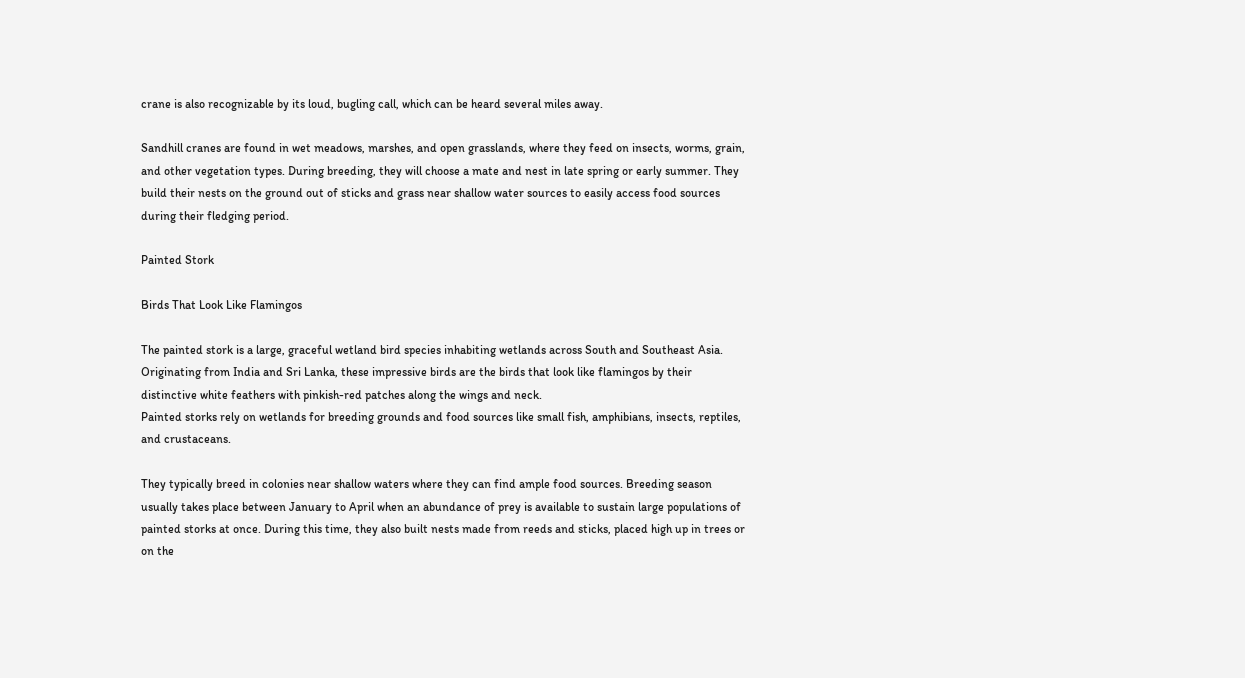crane is also recognizable by its loud, bugling call, which can be heard several miles away.

Sandhill cranes are found in wet meadows, marshes, and open grasslands, where they feed on insects, worms, grain, and other vegetation types. During breeding, they will choose a mate and nest in late spring or early summer. They build their nests on the ground out of sticks and grass near shallow water sources to easily access food sources during their fledging period.

Painted Stork

Birds That Look Like Flamingos

The painted stork is a large, graceful wetland bird species inhabiting wetlands across South and Southeast Asia. Originating from India and Sri Lanka, these impressive birds are the birds that look like flamingos by their distinctive white feathers with pinkish-red patches along the wings and neck.
Painted storks rely on wetlands for breeding grounds and food sources like small fish, amphibians, insects, reptiles, and crustaceans.

They typically breed in colonies near shallow waters where they can find ample food sources. Breeding season usually takes place between January to April when an abundance of prey is available to sustain large populations of painted storks at once. During this time, they also built nests made from reeds and sticks, placed high up in trees or on the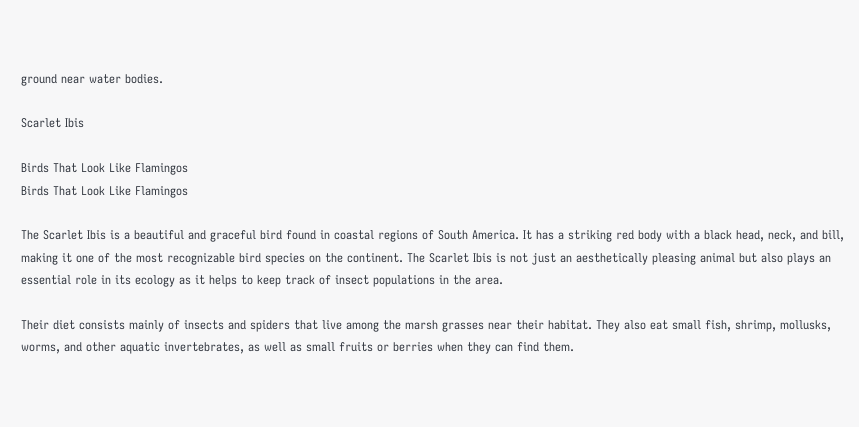ground near water bodies.

Scarlet Ibis

Birds That Look Like Flamingos
Birds That Look Like Flamingos

The Scarlet Ibis is a beautiful and graceful bird found in coastal regions of South America. It has a striking red body with a black head, neck, and bill, making it one of the most recognizable bird species on the continent. The Scarlet Ibis is not just an aesthetically pleasing animal but also plays an essential role in its ecology as it helps to keep track of insect populations in the area.

Their diet consists mainly of insects and spiders that live among the marsh grasses near their habitat. They also eat small fish, shrimp, mollusks, worms, and other aquatic invertebrates, as well as small fruits or berries when they can find them.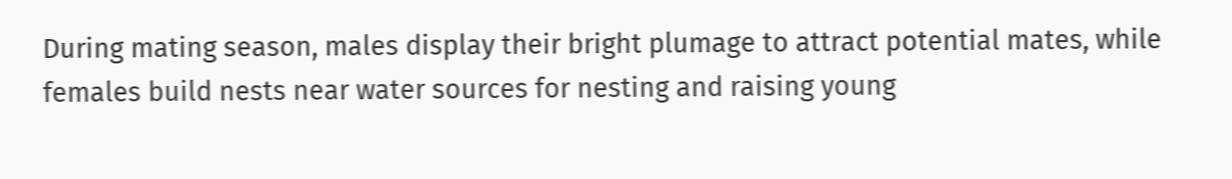During mating season, males display their bright plumage to attract potential mates, while females build nests near water sources for nesting and raising young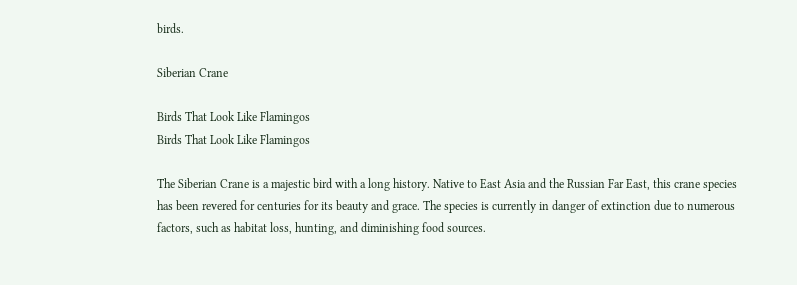birds.

Siberian Crane

Birds That Look Like Flamingos
Birds That Look Like Flamingos

The Siberian Crane is a majestic bird with a long history. Native to East Asia and the Russian Far East, this crane species has been revered for centuries for its beauty and grace. The species is currently in danger of extinction due to numerous factors, such as habitat loss, hunting, and diminishing food sources.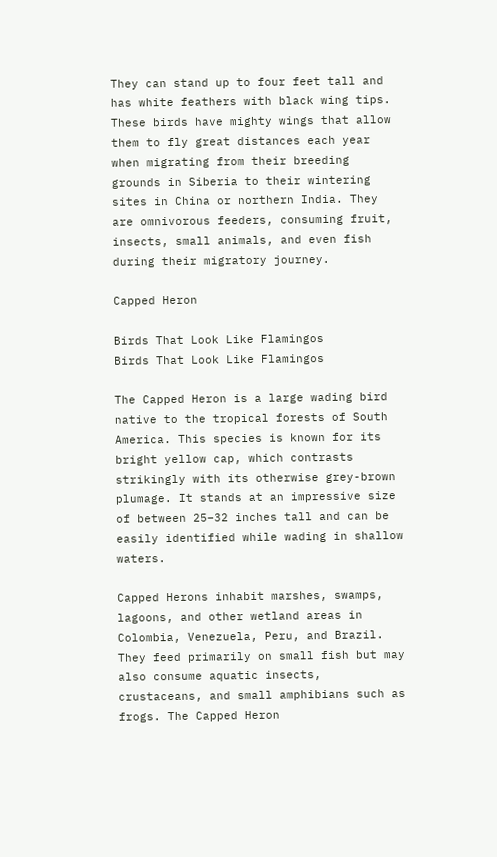They can stand up to four feet tall and has white feathers with black wing tips. These birds have mighty wings that allow them to fly great distances each year when migrating from their breeding grounds in Siberia to their wintering sites in China or northern India. They are omnivorous feeders, consuming fruit, insects, small animals, and even fish during their migratory journey.

Capped Heron

Birds That Look Like Flamingos
Birds That Look Like Flamingos

The Capped Heron is a large wading bird native to the tropical forests of South America. This species is known for its bright yellow cap, which contrasts strikingly with its otherwise grey-brown plumage. It stands at an impressive size of between 25–32 inches tall and can be easily identified while wading in shallow waters.

Capped Herons inhabit marshes, swamps, lagoons, and other wetland areas in Colombia, Venezuela, Peru, and Brazil. They feed primarily on small fish but may also consume aquatic insects, crustaceans, and small amphibians such as frogs. The Capped Heron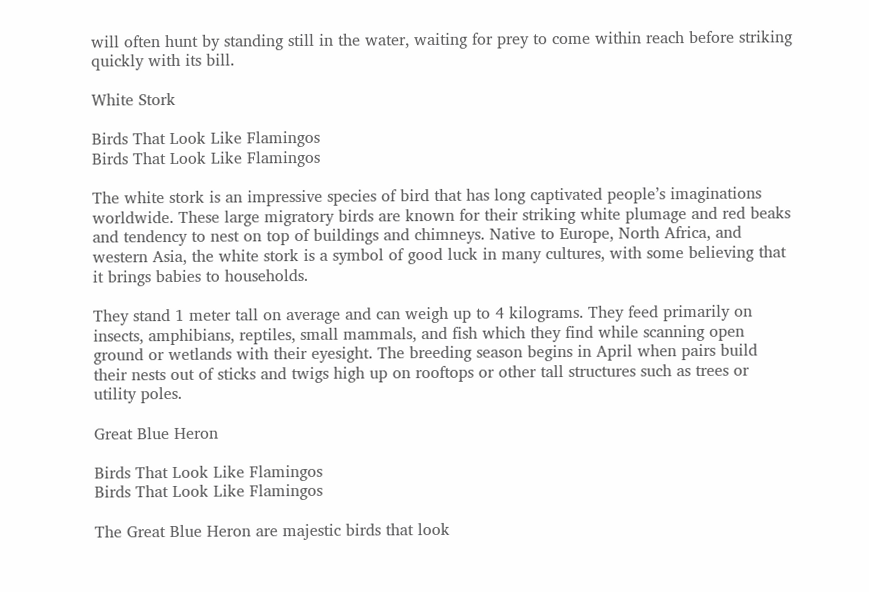will often hunt by standing still in the water, waiting for prey to come within reach before striking quickly with its bill.

White Stork

Birds That Look Like Flamingos
Birds That Look Like Flamingos

The white stork is an impressive species of bird that has long captivated people’s imaginations worldwide. These large migratory birds are known for their striking white plumage and red beaks and tendency to nest on top of buildings and chimneys. Native to Europe, North Africa, and western Asia, the white stork is a symbol of good luck in many cultures, with some believing that it brings babies to households.

They stand 1 meter tall on average and can weigh up to 4 kilograms. They feed primarily on insects, amphibians, reptiles, small mammals, and fish which they find while scanning open ground or wetlands with their eyesight. The breeding season begins in April when pairs build their nests out of sticks and twigs high up on rooftops or other tall structures such as trees or utility poles.

Great Blue Heron

Birds That Look Like Flamingos
Birds That Look Like Flamingos

The Great Blue Heron are majestic birds that look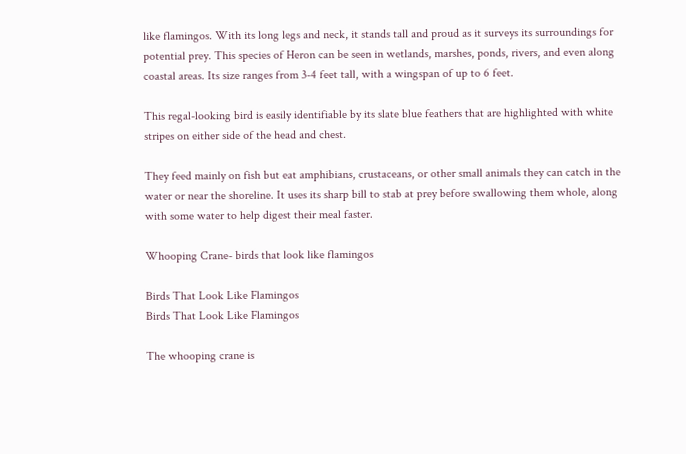like flamingos. With its long legs and neck, it stands tall and proud as it surveys its surroundings for potential prey. This species of Heron can be seen in wetlands, marshes, ponds, rivers, and even along coastal areas. Its size ranges from 3-4 feet tall, with a wingspan of up to 6 feet.

This regal-looking bird is easily identifiable by its slate blue feathers that are highlighted with white stripes on either side of the head and chest.

They feed mainly on fish but eat amphibians, crustaceans, or other small animals they can catch in the water or near the shoreline. It uses its sharp bill to stab at prey before swallowing them whole, along with some water to help digest their meal faster.

Whooping Crane- birds that look like flamingos

Birds That Look Like Flamingos
Birds That Look Like Flamingos

The whooping crane is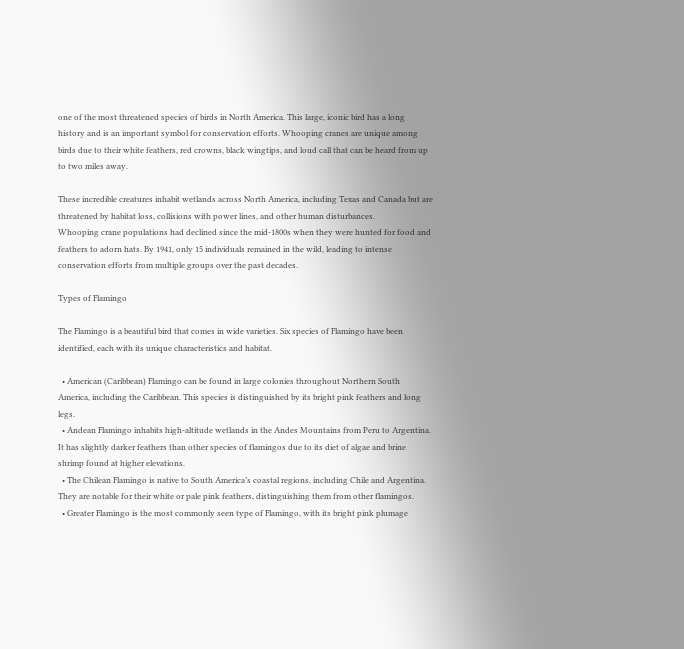one of the most threatened species of birds in North America. This large, iconic bird has a long history and is an important symbol for conservation efforts. Whooping cranes are unique among birds due to their white feathers, red crowns, black wingtips, and loud call that can be heard from up to two miles away.

These incredible creatures inhabit wetlands across North America, including Texas and Canada but are threatened by habitat loss, collisions with power lines, and other human disturbances.
Whooping crane populations had declined since the mid-1800s when they were hunted for food and feathers to adorn hats. By 1941, only 15 individuals remained in the wild, leading to intense conservation efforts from multiple groups over the past decades.

Types of Flamingo

The Flamingo is a beautiful bird that comes in wide varieties. Six species of Flamingo have been identified, each with its unique characteristics and habitat.

  • American (Caribbean) Flamingo can be found in large colonies throughout Northern South America, including the Caribbean. This species is distinguished by its bright pink feathers and long legs.
  • Andean Flamingo inhabits high-altitude wetlands in the Andes Mountains from Peru to Argentina. It has slightly darker feathers than other species of flamingos due to its diet of algae and brine shrimp found at higher elevations.
  • The Chilean Flamingo is native to South America’s coastal regions, including Chile and Argentina. They are notable for their white or pale pink feathers, distinguishing them from other flamingos.
  • Greater Flamingo is the most commonly seen type of Flamingo, with its bright pink plumage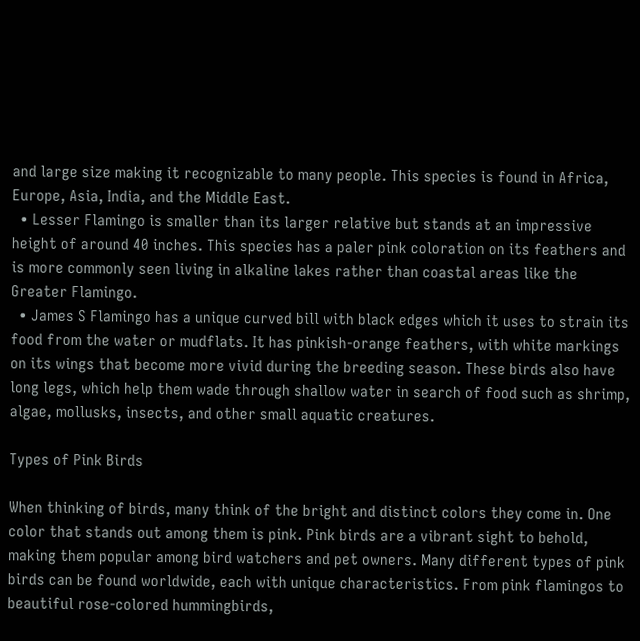and large size making it recognizable to many people. This species is found in Africa, Europe, Asia, India, and the Middle East.
  • Lesser Flamingo is smaller than its larger relative but stands at an impressive height of around 40 inches. This species has a paler pink coloration on its feathers and is more commonly seen living in alkaline lakes rather than coastal areas like the Greater Flamingo.
  • James S Flamingo has a unique curved bill with black edges which it uses to strain its food from the water or mudflats. It has pinkish-orange feathers, with white markings on its wings that become more vivid during the breeding season. These birds also have long legs, which help them wade through shallow water in search of food such as shrimp, algae, mollusks, insects, and other small aquatic creatures.

Types of Pink Birds

When thinking of birds, many think of the bright and distinct colors they come in. One color that stands out among them is pink. Pink birds are a vibrant sight to behold, making them popular among bird watchers and pet owners. Many different types of pink birds can be found worldwide, each with unique characteristics. From pink flamingos to beautiful rose-colored hummingbirds,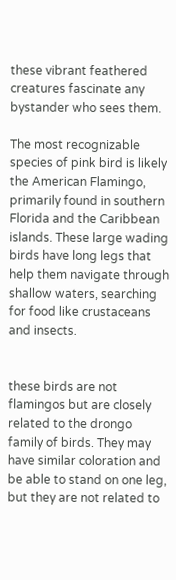these vibrant feathered creatures fascinate any bystander who sees them.

The most recognizable species of pink bird is likely the American Flamingo, primarily found in southern Florida and the Caribbean islands. These large wading birds have long legs that help them navigate through shallow waters, searching for food like crustaceans and insects.


these birds are not flamingos but are closely related to the drongo family of birds. They may have similar coloration and be able to stand on one leg, but they are not related to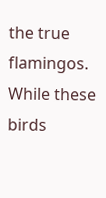the true flamingos. While these birds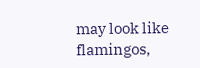may look like flamingos,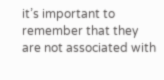it’s important to remember that they are not associated with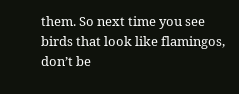them. So next time you see birds that look like flamingos, don’t be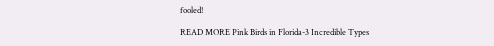fooled!

READ MORE Pink Birds in Florida-3 Incredible Types